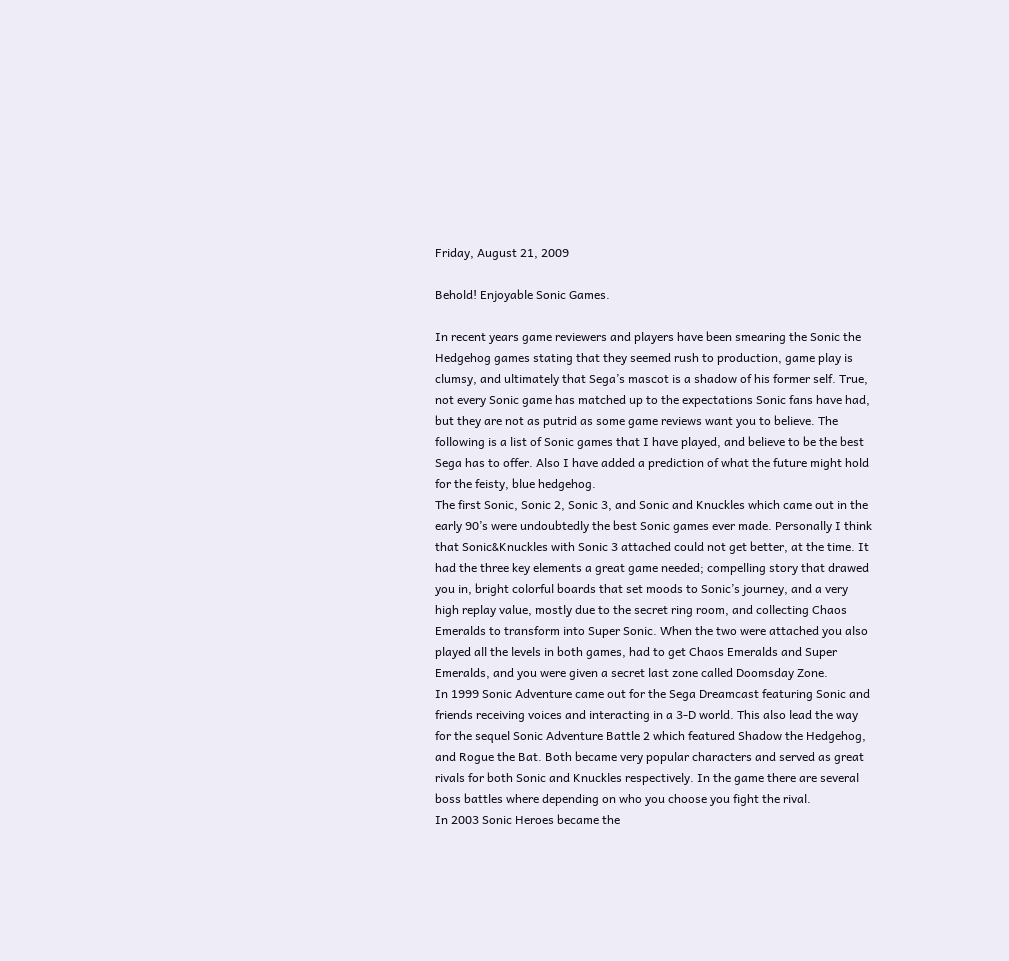Friday, August 21, 2009

Behold! Enjoyable Sonic Games.

In recent years game reviewers and players have been smearing the Sonic the Hedgehog games stating that they seemed rush to production, game play is clumsy, and ultimately that Sega’s mascot is a shadow of his former self. True, not every Sonic game has matched up to the expectations Sonic fans have had, but they are not as putrid as some game reviews want you to believe. The following is a list of Sonic games that I have played, and believe to be the best Sega has to offer. Also I have added a prediction of what the future might hold for the feisty, blue hedgehog.
The first Sonic, Sonic 2, Sonic 3, and Sonic and Knuckles which came out in the early 90’s were undoubtedly the best Sonic games ever made. Personally I think that Sonic&Knuckles with Sonic 3 attached could not get better, at the time. It had the three key elements a great game needed; compelling story that drawed you in, bright colorful boards that set moods to Sonic’s journey, and a very high replay value, mostly due to the secret ring room, and collecting Chaos Emeralds to transform into Super Sonic. When the two were attached you also played all the levels in both games, had to get Chaos Emeralds and Super Emeralds, and you were given a secret last zone called Doomsday Zone.
In 1999 Sonic Adventure came out for the Sega Dreamcast featuring Sonic and friends receiving voices and interacting in a 3-D world. This also lead the way for the sequel Sonic Adventure Battle 2 which featured Shadow the Hedgehog, and Rogue the Bat. Both became very popular characters and served as great rivals for both Sonic and Knuckles respectively. In the game there are several boss battles where depending on who you choose you fight the rival.
In 2003 Sonic Heroes became the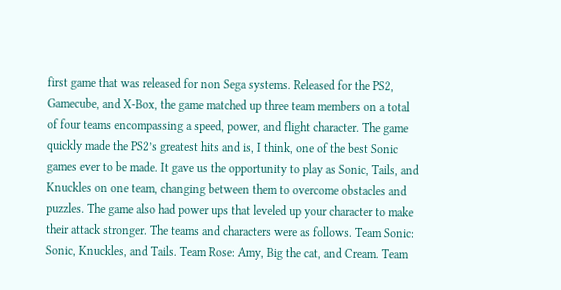first game that was released for non Sega systems. Released for the PS2, Gamecube, and X-Box, the game matched up three team members on a total of four teams encompassing a speed, power, and flight character. The game quickly made the PS2’s greatest hits and is, I think, one of the best Sonic games ever to be made. It gave us the opportunity to play as Sonic, Tails, and Knuckles on one team, changing between them to overcome obstacles and puzzles. The game also had power ups that leveled up your character to make their attack stronger. The teams and characters were as follows. Team Sonic: Sonic, Knuckles, and Tails. Team Rose: Amy, Big the cat, and Cream. Team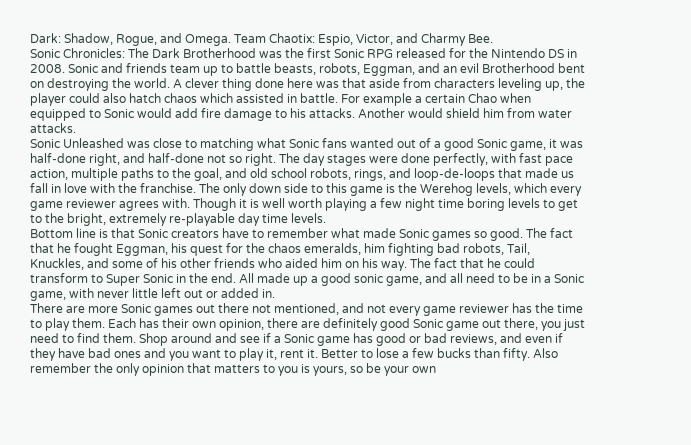Dark: Shadow, Rogue, and Omega. Team Chaotix: Espio, Victor, and Charmy Bee.
Sonic Chronicles: The Dark Brotherhood was the first Sonic RPG released for the Nintendo DS in 2008. Sonic and friends team up to battle beasts, robots, Eggman, and an evil Brotherhood bent on destroying the world. A clever thing done here was that aside from characters leveling up, the player could also hatch chaos which assisted in battle. For example a certain Chao when equipped to Sonic would add fire damage to his attacks. Another would shield him from water attacks.
Sonic Unleashed was close to matching what Sonic fans wanted out of a good Sonic game, it was half-done right, and half-done not so right. The day stages were done perfectly, with fast pace action, multiple paths to the goal, and old school robots, rings, and loop-de-loops that made us fall in love with the franchise. The only down side to this game is the Werehog levels, which every game reviewer agrees with. Though it is well worth playing a few night time boring levels to get to the bright, extremely re-playable day time levels.
Bottom line is that Sonic creators have to remember what made Sonic games so good. The fact that he fought Eggman, his quest for the chaos emeralds, him fighting bad robots, Tail, Knuckles, and some of his other friends who aided him on his way. The fact that he could transform to Super Sonic in the end. All made up a good sonic game, and all need to be in a Sonic game, with never little left out or added in.
There are more Sonic games out there not mentioned, and not every game reviewer has the time to play them. Each has their own opinion, there are definitely good Sonic game out there, you just need to find them. Shop around and see if a Sonic game has good or bad reviews, and even if they have bad ones and you want to play it, rent it. Better to lose a few bucks than fifty. Also remember the only opinion that matters to you is yours, so be your own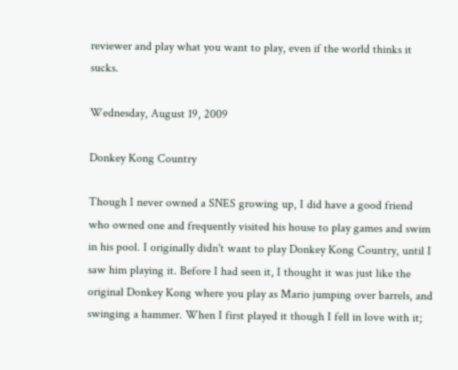reviewer and play what you want to play, even if the world thinks it sucks.

Wednesday, August 19, 2009

Donkey Kong Country

Though I never owned a SNES growing up, I did have a good friend who owned one and frequently visited his house to play games and swim in his pool. I originally didn't want to play Donkey Kong Country, until I saw him playing it. Before I had seen it, I thought it was just like the original Donkey Kong where you play as Mario jumping over barrels, and swinging a hammer. When I first played it though I fell in love with it;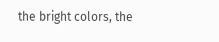the bright colors, the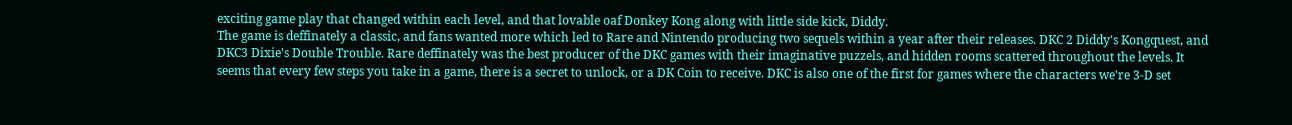exciting game play that changed within each level, and that lovable oaf Donkey Kong along with little side kick, Diddy.
The game is deffinately a classic, and fans wanted more which led to Rare and Nintendo producing two sequels within a year after their releases. DKC 2 Diddy's Kongquest, and DKC3 Dixie's Double Trouble. Rare deffinately was the best producer of the DKC games with their imaginative puzzels, and hidden rooms scattered throughout the levels. It seems that every few steps you take in a game, there is a secret to unlock, or a DK Coin to receive. DKC is also one of the first for games where the characters we're 3-D set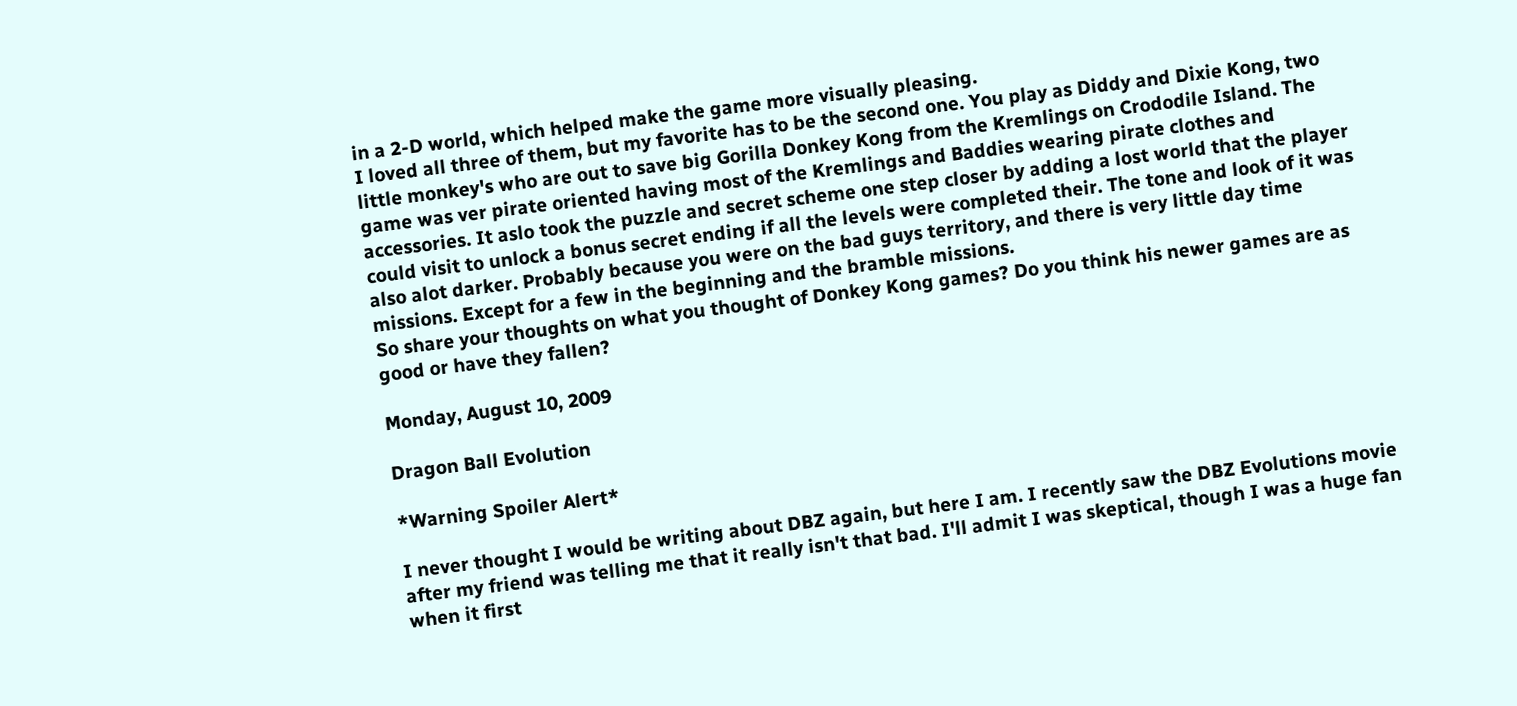in a 2-D world, which helped make the game more visually pleasing.
I loved all three of them, but my favorite has to be the second one. You play as Diddy and Dixie Kong, two little monkey's who are out to save big Gorilla Donkey Kong from the Kremlings on Crododile Island. The game was ver pirate oriented having most of the Kremlings and Baddies wearing pirate clothes and accessories. It aslo took the puzzle and secret scheme one step closer by adding a lost world that the player could visit to unlock a bonus secret ending if all the levels were completed their. The tone and look of it was also alot darker. Probably because you were on the bad guys territory, and there is very little day time missions. Except for a few in the beginning and the bramble missions.
So share your thoughts on what you thought of Donkey Kong games? Do you think his newer games are as good or have they fallen?

Monday, August 10, 2009

Dragon Ball Evolution

*Warning Spoiler Alert*

I never thought I would be writing about DBZ again, but here I am. I recently saw the DBZ Evolutions movie after my friend was telling me that it really isn't that bad. I'll admit I was skeptical, though I was a huge fan when it first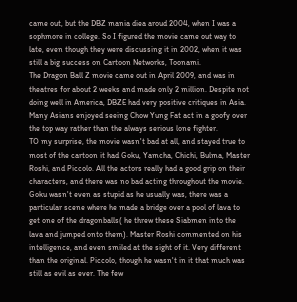came out, but the DBZ mania diea aroud 2004, when I was a sophmore in college. So I figured the movie came out way to late, even though they were discussing it in 2002, when it was still a big success on Cartoon Networks, Toonami.
The Dragon Ball Z movie came out in April 2009, and was in theatres for about 2 weeks and made only 2 million. Despite not doing well in America, DBZE had very positive critiques in Asia. Many Asians enjoyed seeing Chow Yung Fat act in a goofy over the top way rather than the always serious lone fighter.
TO my surprise, the movie wasn't bad at all, and stayed true to most of the cartoon it had Goku, Yamcha, Chichi, Bulma, Master Roshi, and Piccolo. All the actors really had a good grip on their characters, and there was no bad acting throughout the movie. Goku wasn't even as stupid as he usually was, there was a particular scene where he made a bridge over a pool of lava to get one of the dragonballs( he threw these Siabmen into the lava and jumped onto them). Master Roshi commented on his intelligence, and even smiled at the sight of it. Very different than the original. Piccolo, though he wasn't in it that much was still as evil as ever. The few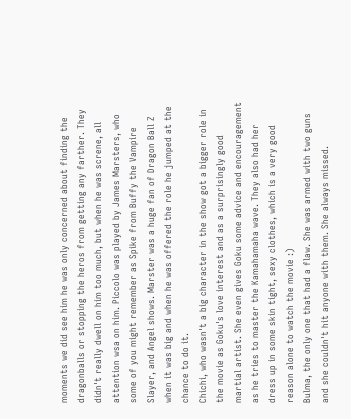moments we did see him he was only concerned about finding the dragonballs or stopping the heros from getting any farther. They didn't really dwell on him too much, but when he was screne, all attention wsa on him. Piccolo was played by James Marsters, who some of you might remember as Spike from Buffy the Vampire Slayer, and Angel shows. Marster was a huge fan of Dragon Ball Z when it was big and when he was offered the role he jumped at the chance to do it.
Chichi, who wasn't a big character in the show got a bigger role in the movie as Goku's love interest and as a surprisingly good martial artist. She even gives Goku some advice and encouragement as he tries to master the Kamahamaha wave. They also had her dress up in some skin tight, sexy clothes, which is a very good reason alone to watch the movie :)
Bulma, the only one that had a flaw. She was armed with two guns and she couldn't hit anyone with them. She always missed.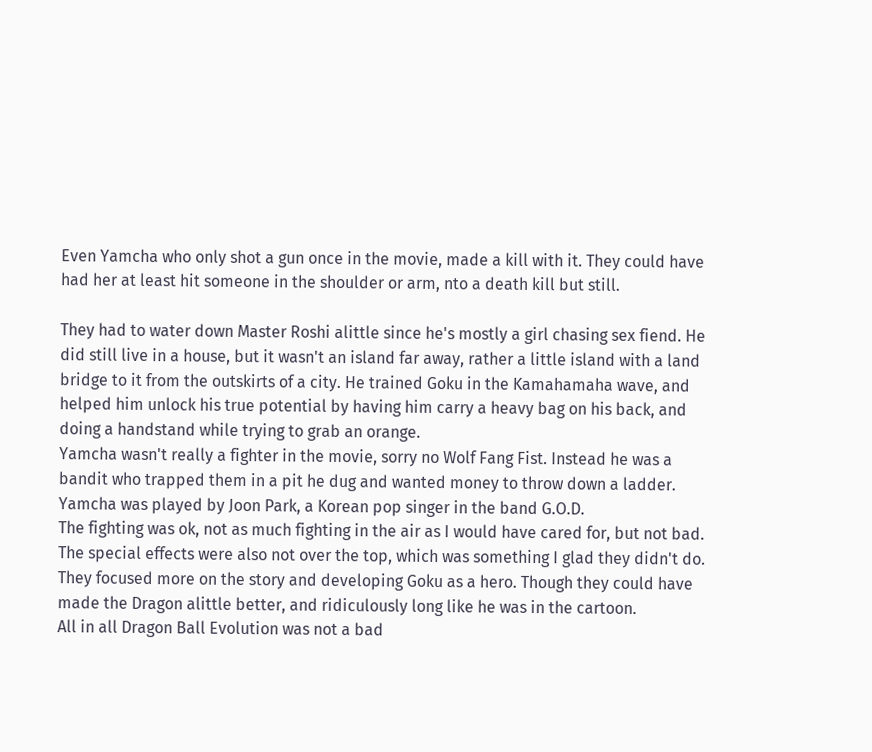Even Yamcha who only shot a gun once in the movie, made a kill with it. They could have had her at least hit someone in the shoulder or arm, nto a death kill but still.

They had to water down Master Roshi alittle since he's mostly a girl chasing sex fiend. He did still live in a house, but it wasn't an island far away, rather a little island with a land bridge to it from the outskirts of a city. He trained Goku in the Kamahamaha wave, and helped him unlock his true potential by having him carry a heavy bag on his back, and doing a handstand while trying to grab an orange.
Yamcha wasn't really a fighter in the movie, sorry no Wolf Fang Fist. Instead he was a bandit who trapped them in a pit he dug and wanted money to throw down a ladder. Yamcha was played by Joon Park, a Korean pop singer in the band G.O.D.
The fighting was ok, not as much fighting in the air as I would have cared for, but not bad. The special effects were also not over the top, which was something I glad they didn't do. They focused more on the story and developing Goku as a hero. Though they could have made the Dragon alittle better, and ridiculously long like he was in the cartoon.
All in all Dragon Ball Evolution was not a bad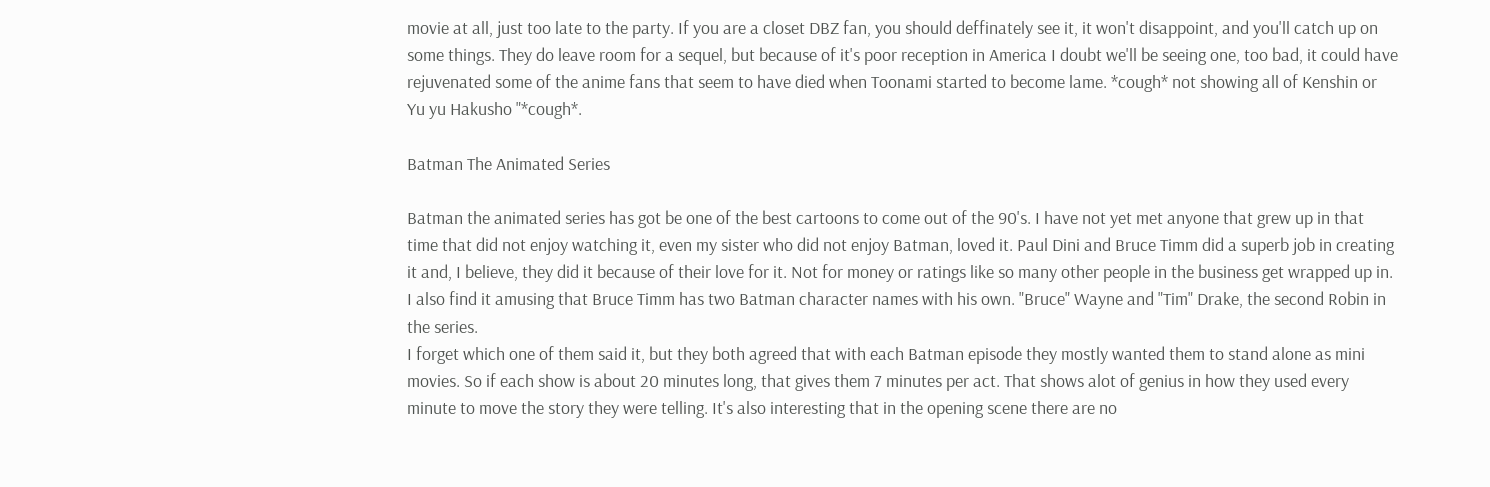movie at all, just too late to the party. If you are a closet DBZ fan, you should deffinately see it, it won't disappoint, and you'll catch up on some things. They do leave room for a sequel, but because of it's poor reception in America I doubt we'll be seeing one, too bad, it could have rejuvenated some of the anime fans that seem to have died when Toonami started to become lame. *cough* not showing all of Kenshin or Yu yu Hakusho "*cough*.

Batman The Animated Series

Batman the animated series has got be one of the best cartoons to come out of the 90's. I have not yet met anyone that grew up in that time that did not enjoy watching it, even my sister who did not enjoy Batman, loved it. Paul Dini and Bruce Timm did a superb job in creating it and, I believe, they did it because of their love for it. Not for money or ratings like so many other people in the business get wrapped up in. I also find it amusing that Bruce Timm has two Batman character names with his own. "Bruce" Wayne and "Tim" Drake, the second Robin in the series.
I forget which one of them said it, but they both agreed that with each Batman episode they mostly wanted them to stand alone as mini movies. So if each show is about 20 minutes long, that gives them 7 minutes per act. That shows alot of genius in how they used every minute to move the story they were telling. It's also interesting that in the opening scene there are no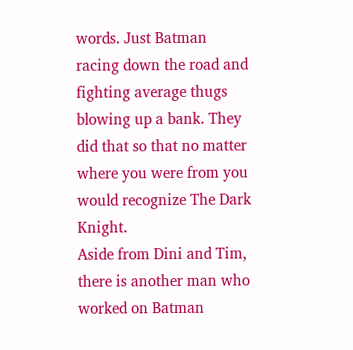words. Just Batman racing down the road and fighting average thugs blowing up a bank. They did that so that no matter where you were from you would recognize The Dark Knight.
Aside from Dini and Tim, there is another man who worked on Batman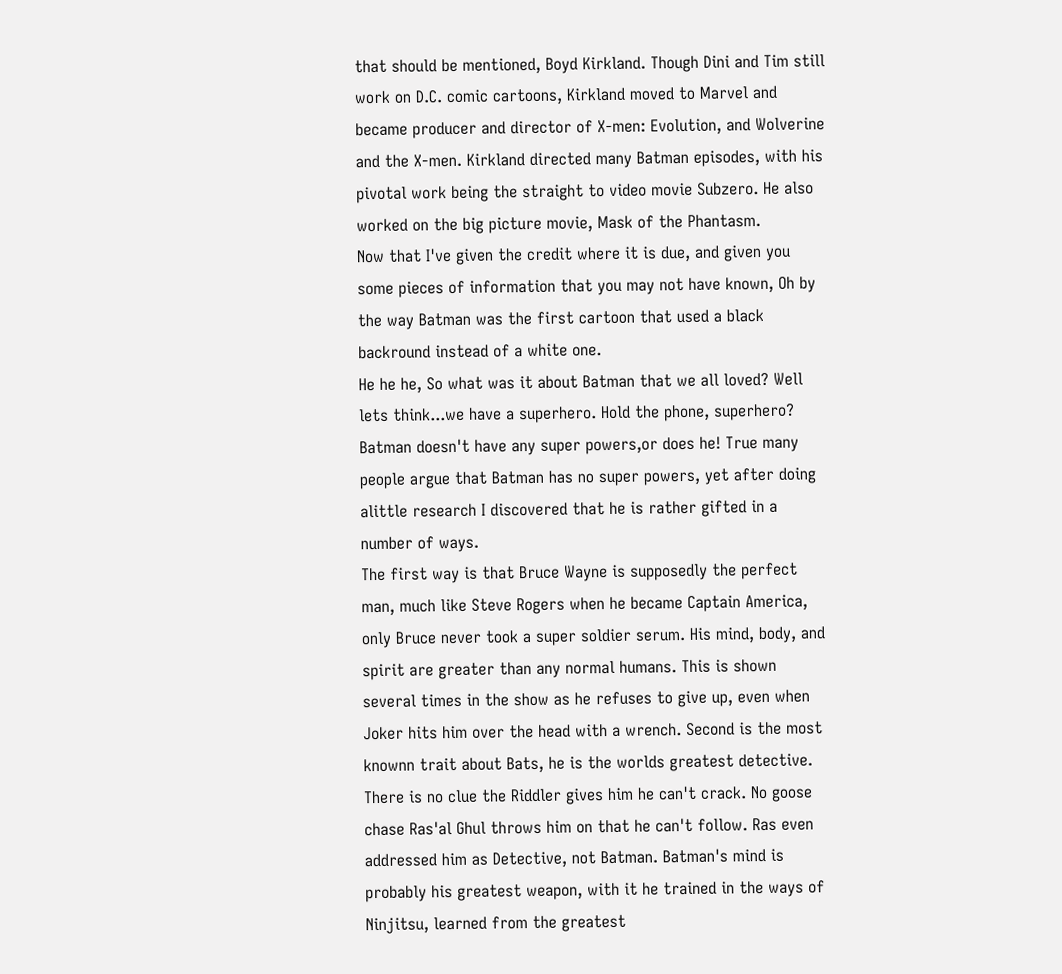that should be mentioned, Boyd Kirkland. Though Dini and Tim still work on D.C. comic cartoons, Kirkland moved to Marvel and became producer and director of X-men: Evolution, and Wolverine and the X-men. Kirkland directed many Batman episodes, with his pivotal work being the straight to video movie Subzero. He also worked on the big picture movie, Mask of the Phantasm.
Now that I've given the credit where it is due, and given you some pieces of information that you may not have known, Oh by the way Batman was the first cartoon that used a black backround instead of a white one.
He he he, So what was it about Batman that we all loved? Well lets think...we have a superhero. Hold the phone, superhero? Batman doesn't have any super powers,or does he! True many people argue that Batman has no super powers, yet after doing alittle research I discovered that he is rather gifted in a number of ways.
The first way is that Bruce Wayne is supposedly the perfect man, much like Steve Rogers when he became Captain America, only Bruce never took a super soldier serum. His mind, body, and spirit are greater than any normal humans. This is shown several times in the show as he refuses to give up, even when Joker hits him over the head with a wrench. Second is the most knownn trait about Bats, he is the worlds greatest detective. There is no clue the Riddler gives him he can't crack. No goose chase Ras'al Ghul throws him on that he can't follow. Ras even addressed him as Detective, not Batman. Batman's mind is probably his greatest weapon, with it he trained in the ways of Ninjitsu, learned from the greatest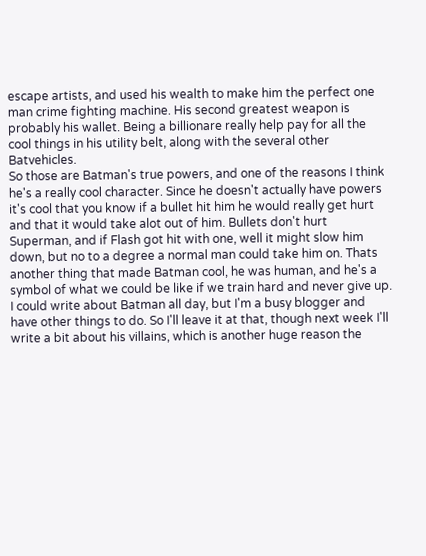escape artists, and used his wealth to make him the perfect one man crime fighting machine. His second greatest weapon is probably his wallet. Being a billionare really help pay for all the cool things in his utility belt, along with the several other Batvehicles.
So those are Batman's true powers, and one of the reasons I think he's a really cool character. Since he doesn't actually have powers it's cool that you know if a bullet hit him he would really get hurt and that it would take alot out of him. Bullets don't hurt Superman, and if Flash got hit with one, well it might slow him down, but no to a degree a normal man could take him on. Thats another thing that made Batman cool, he was human, and he's a symbol of what we could be like if we train hard and never give up.
I could write about Batman all day, but I'm a busy blogger and have other things to do. So I'll leave it at that, though next week I'll write a bit about his villains, which is another huge reason the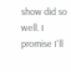show did so well. I promise I'll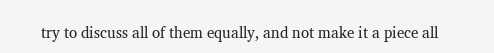try to discuss all of them equally, and not make it a piece all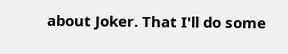about Joker. That I'll do some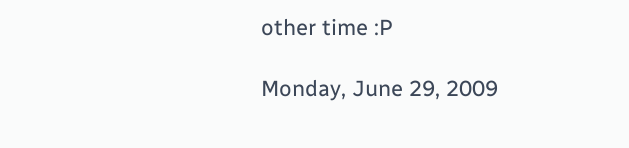other time :P

Monday, June 29, 2009